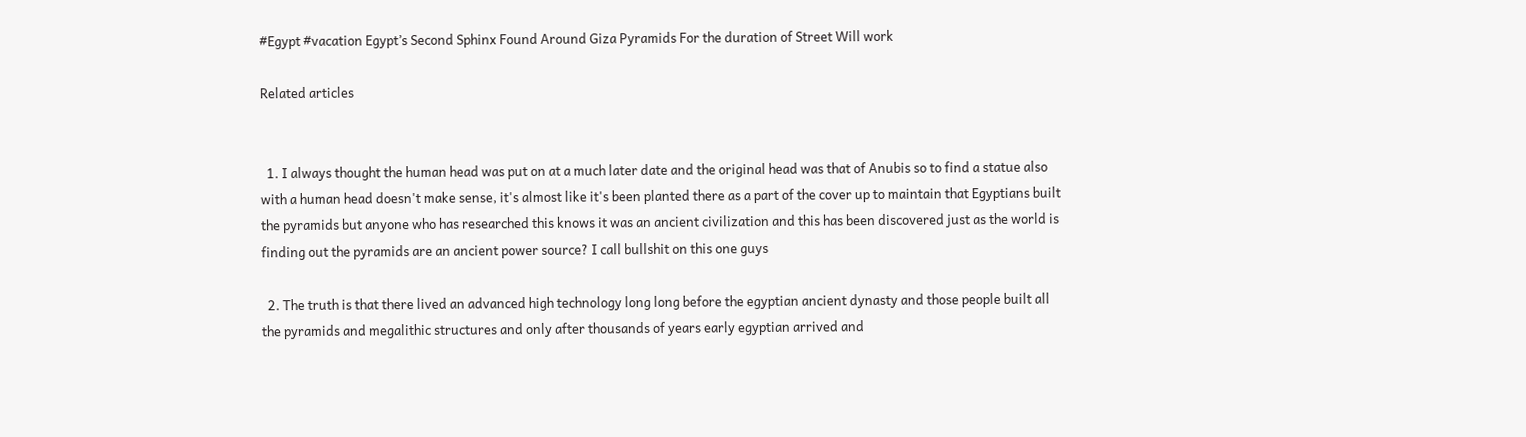#Egypt #vacation Egypt’s Second Sphinx Found Around Giza Pyramids For the duration of Street Will work

Related articles


  1. I always thought the human head was put on at a much later date and the original head was that of Anubis so to find a statue also with a human head doesn't make sense, it's almost like it's been planted there as a part of the cover up to maintain that Egyptians built the pyramids but anyone who has researched this knows it was an ancient civilization and this has been discovered just as the world is finding out the pyramids are an ancient power source? I call bullshit on this one guys

  2. The truth is that there lived an advanced high technology long long before the egyptian ancient dynasty and those people built all the pyramids and megalithic structures and only after thousands of years early egyptian arrived and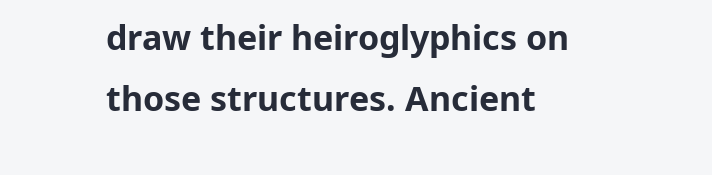draw their heiroglyphics on those structures. Ancient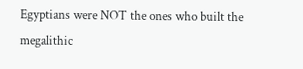Egyptians were NOT the ones who built the megalithic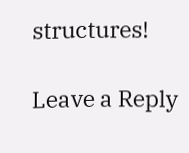structures!

Leave a Reply